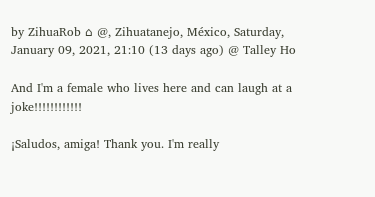by ZihuaRob ⌂ @, Zihuatanejo, México, Saturday, January 09, 2021, 21:10 (13 days ago) @ Talley Ho

And I'm a female who lives here and can laugh at a joke!!!!!!!!!!!!

¡Saludos, amiga! Thank you. I'm really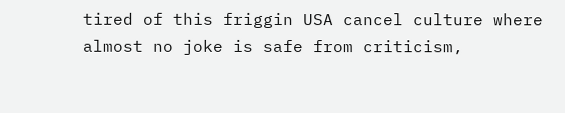tired of this friggin USA cancel culture where almost no joke is safe from criticism,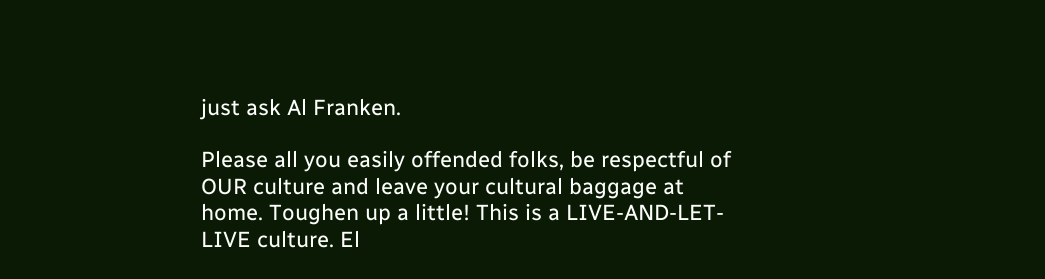just ask Al Franken.

Please all you easily offended folks, be respectful of OUR culture and leave your cultural baggage at home. Toughen up a little! This is a LIVE-AND-LET-LIVE culture. El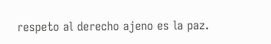respeto al derecho ajeno es la paz.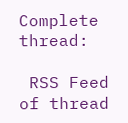Complete thread:

 RSS Feed of thread